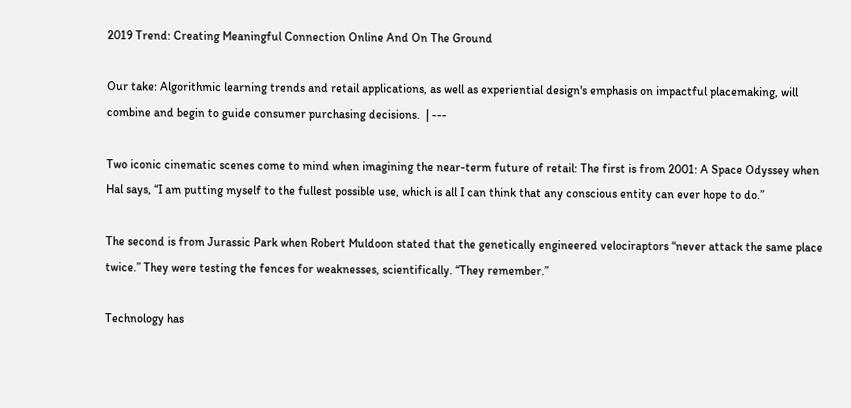2019 Trend: Creating Meaningful Connection Online And On The Ground

Our take: Algorithmic learning trends and retail applications, as well as experiential design's emphasis on impactful placemaking, will combine and begin to guide consumer purchasing decisions.  | ---

Two iconic cinematic scenes come to mind when imagining the near-term future of retail: The first is from 2001: A Space Odyssey when Hal says, “I am putting myself to the fullest possible use, which is all I can think that any conscious entity can ever hope to do.”

The second is from Jurassic Park when Robert Muldoon stated that the genetically engineered velociraptors “never attack the same place twice.” They were testing the fences for weaknesses, scientifically. “They remember.”

Technology has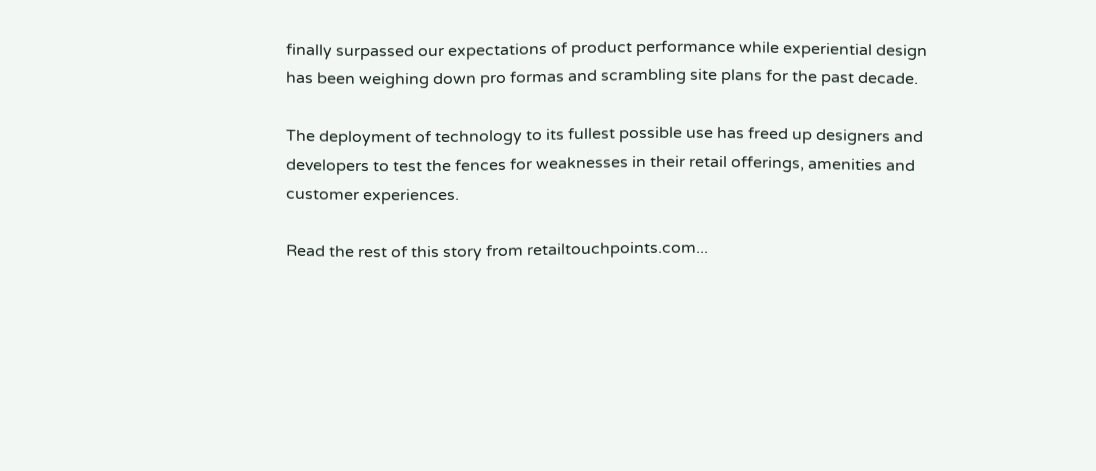finally surpassed our expectations of product performance while experiential design has been weighing down pro formas and scrambling site plans for the past decade.

The deployment of technology to its fullest possible use has freed up designers and developers to test the fences for weaknesses in their retail offerings, amenities and customer experiences.

Read the rest of this story from retailtouchpoints.com...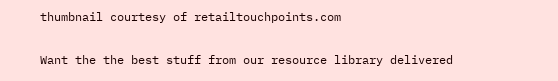thumbnail courtesy of retailtouchpoints.com

Want the the best stuff from our resource library delivered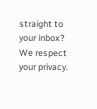straight to your inbox?
We respect your privacy.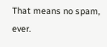That means no spam, ever.